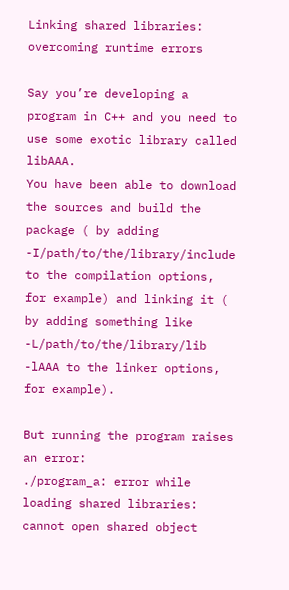Linking shared libraries: overcoming runtime errors

Say you’re developing a program in C++ and you need to use some exotic library called libAAA.
You have been able to download the sources and build the package ( by adding -I/path/to/the/library/include to the compilation options, for example) and linking it ( by adding something like -L/path/to/the/library/lib -lAAA to the linker options, for example).

But running the program raises an error:
./program_a: error while loading shared libraries: cannot open shared object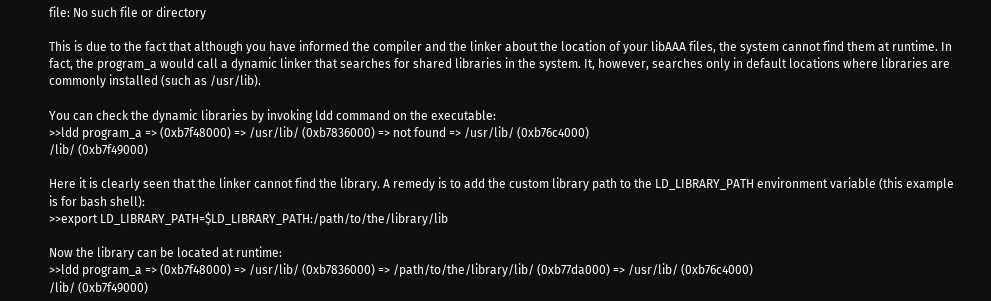file: No such file or directory

This is due to the fact that although you have informed the compiler and the linker about the location of your libAAA files, the system cannot find them at runtime. In fact, the program_a would call a dynamic linker that searches for shared libraries in the system. It, however, searches only in default locations where libraries are commonly installed (such as /usr/lib).

You can check the dynamic libraries by invoking ldd command on the executable:
>>ldd program_a => (0xb7f48000) => /usr/lib/ (0xb7836000) => not found => /usr/lib/ (0xb76c4000)
/lib/ (0xb7f49000)

Here it is clearly seen that the linker cannot find the library. A remedy is to add the custom library path to the LD_LIBRARY_PATH environment variable (this example is for bash shell):
>>export LD_LIBRARY_PATH=$LD_LIBRARY_PATH:/path/to/the/library/lib

Now the library can be located at runtime:
>>ldd program_a => (0xb7f48000) => /usr/lib/ (0xb7836000) => /path/to/the/library/lib/ (0xb77da000) => /usr/lib/ (0xb76c4000)
/lib/ (0xb7f49000)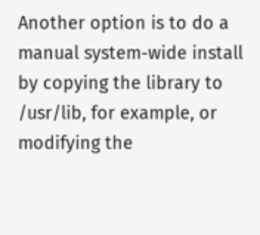Another option is to do a manual system-wide install by copying the library to /usr/lib, for example, or modifying the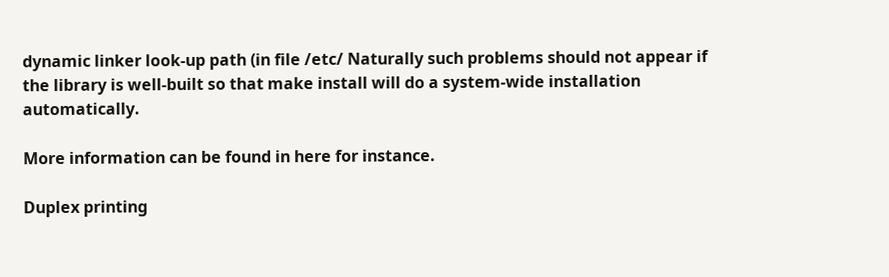dynamic linker look-up path (in file /etc/ Naturally such problems should not appear if the library is well-built so that make install will do a system-wide installation automatically.

More information can be found in here for instance.

Duplex printing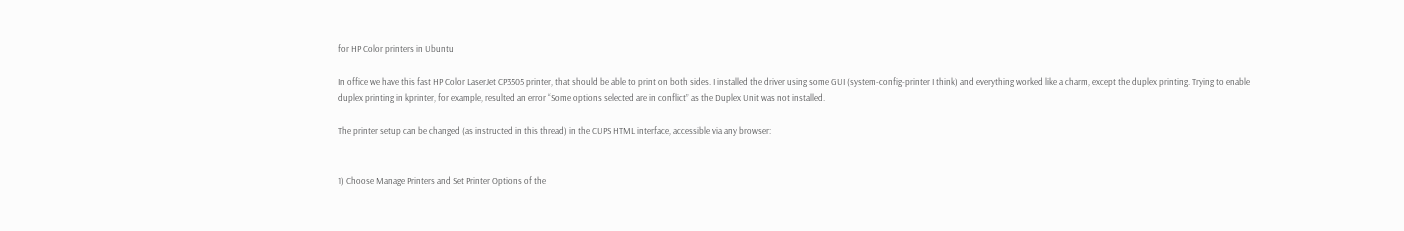for HP Color printers in Ubuntu

In office we have this fast HP Color LaserJet CP3505 printer, that should be able to print on both sides. I installed the driver using some GUI (system-config-printer I think) and everything worked like a charm, except the duplex printing. Trying to enable duplex printing in kprinter, for example, resulted an error “Some options selected are in conflict” as the Duplex Unit was not installed.

The printer setup can be changed (as instructed in this thread) in the CUPS HTML interface, accessible via any browser:


1) Choose Manage Printers and Set Printer Options of the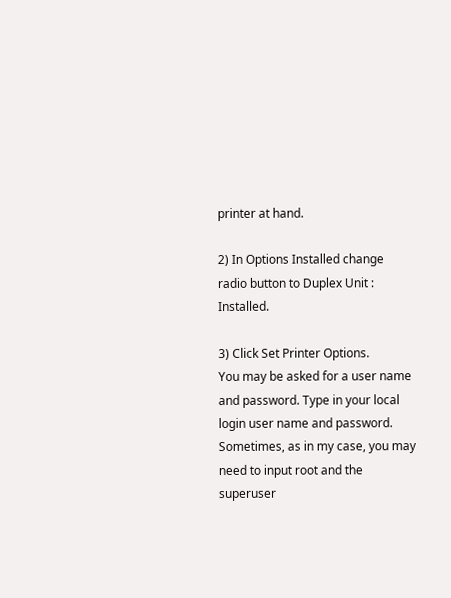printer at hand.

2) In Options Installed change radio button to Duplex Unit : Installed.

3) Click Set Printer Options.
You may be asked for a user name and password. Type in your local login user name and password. Sometimes, as in my case, you may need to input root and the superuser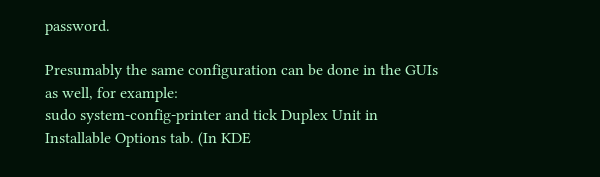password.

Presumably the same configuration can be done in the GUIs as well, for example:
sudo system-config-printer and tick Duplex Unit in Installable Options tab. (In KDE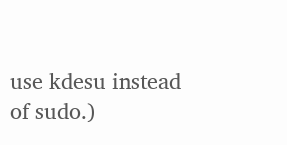use kdesu instead of sudo.)